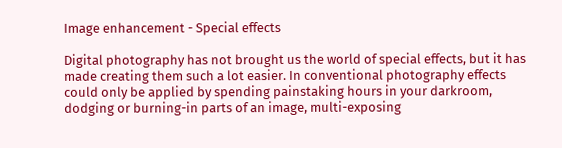Image enhancement - Special effects

Digital photography has not brought us the world of special effects, but it has made creating them such a lot easier. In conventional photography effects could only be applied by spending painstaking hours in your darkroom, dodging or burning-in parts of an image, multi-exposing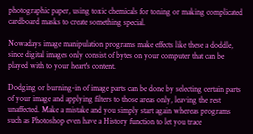photographic paper, using toxic chemicals for toning or making complicated cardboard masks to create something special.

Nowadays image manipulation programs make effects like these a doddle, since digital images only consist of bytes on your computer that can be played with to your heart's content.

Dodging or burning-in of image parts can be done by selecting certain parts of your image and applying filters to those areas only, leaving the rest unaffected. Make a mistake and you simply start again whereas programs such as Photoshop even have a History function to let you trace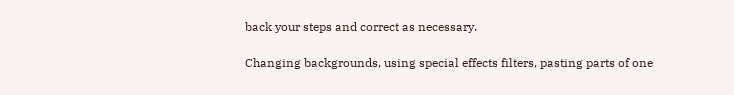back your steps and correct as necessary.

Changing backgrounds, using special effects filters, pasting parts of one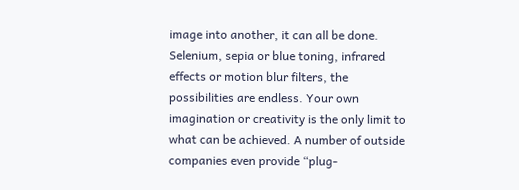image into another, it can all be done. Selenium, sepia or blue toning, infrared effects or motion blur filters, the possibilities are endless. Your own imagination or creativity is the only limit to what can be achieved. A number of outside companies even provide “plug-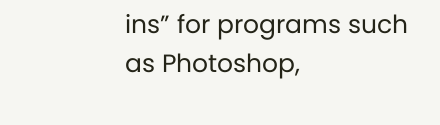ins” for programs such as Photoshop,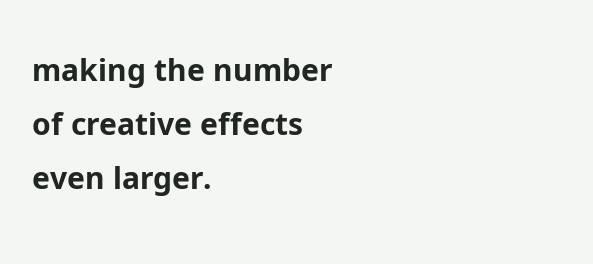making the number of creative effects even larger.